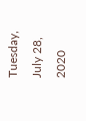Tuesday, July 28, 2020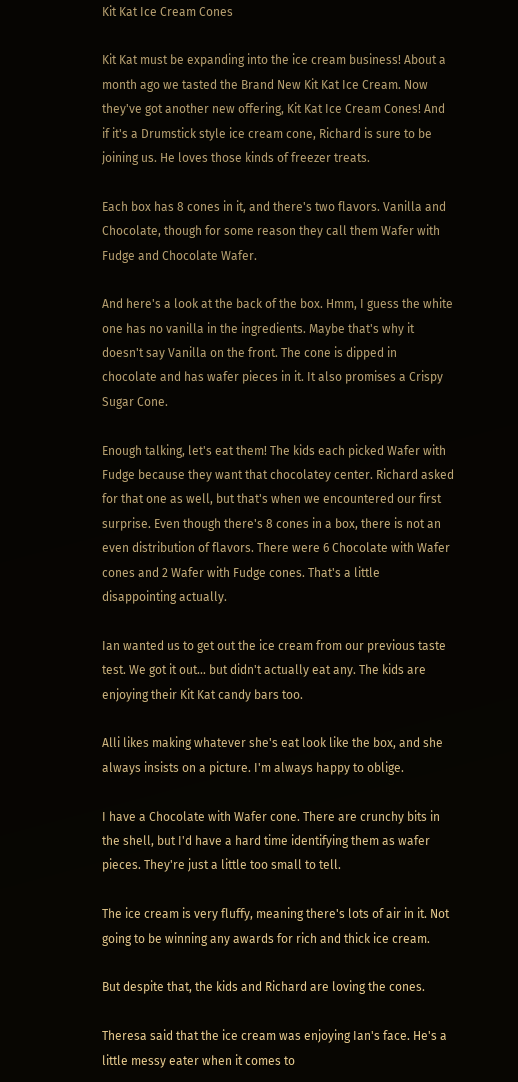Kit Kat Ice Cream Cones

Kit Kat must be expanding into the ice cream business! About a month ago we tasted the Brand New Kit Kat Ice Cream. Now they've got another new offering, Kit Kat Ice Cream Cones! And if it's a Drumstick style ice cream cone, Richard is sure to be joining us. He loves those kinds of freezer treats.

Each box has 8 cones in it, and there's two flavors. Vanilla and Chocolate, though for some reason they call them Wafer with Fudge and Chocolate Wafer.

And here's a look at the back of the box. Hmm, I guess the white one has no vanilla in the ingredients. Maybe that's why it doesn't say Vanilla on the front. The cone is dipped in chocolate and has wafer pieces in it. It also promises a Crispy Sugar Cone.

Enough talking, let's eat them! The kids each picked Wafer with Fudge because they want that chocolatey center. Richard asked for that one as well, but that's when we encountered our first surprise. Even though there's 8 cones in a box, there is not an even distribution of flavors. There were 6 Chocolate with Wafer cones and 2 Wafer with Fudge cones. That's a little disappointing actually.

Ian wanted us to get out the ice cream from our previous taste test. We got it out... but didn't actually eat any. The kids are enjoying their Kit Kat candy bars too.

Alli likes making whatever she's eat look like the box, and she always insists on a picture. I'm always happy to oblige.

I have a Chocolate with Wafer cone. There are crunchy bits in the shell, but I'd have a hard time identifying them as wafer pieces. They're just a little too small to tell.

The ice cream is very fluffy, meaning there's lots of air in it. Not going to be winning any awards for rich and thick ice cream.

But despite that, the kids and Richard are loving the cones.

Theresa said that the ice cream was enjoying Ian's face. He's a little messy eater when it comes to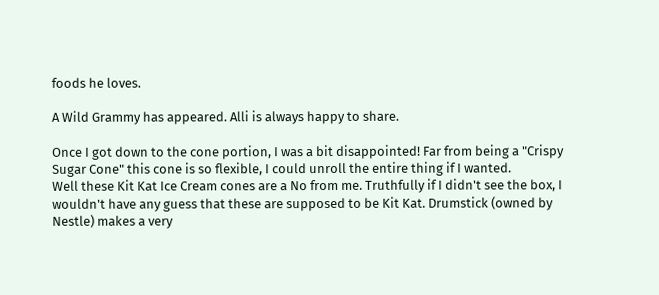foods he loves.

A Wild Grammy has appeared. Alli is always happy to share.

Once I got down to the cone portion, I was a bit disappointed! Far from being a "Crispy Sugar Cone" this cone is so flexible, I could unroll the entire thing if I wanted.
Well these Kit Kat Ice Cream cones are a No from me. Truthfully if I didn't see the box, I wouldn't have any guess that these are supposed to be Kit Kat. Drumstick (owned by Nestle) makes a very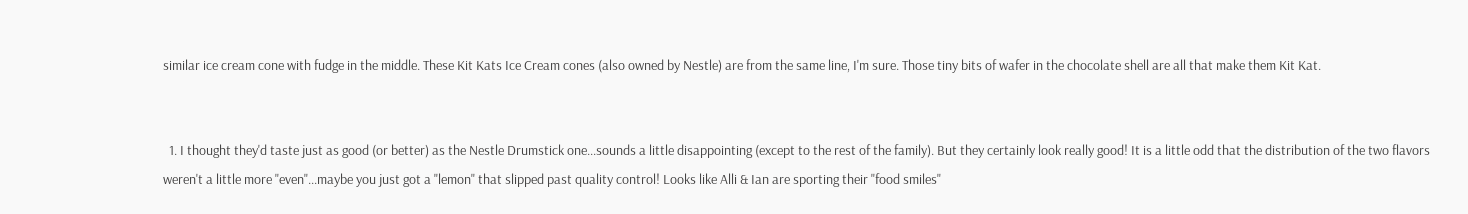similar ice cream cone with fudge in the middle. These Kit Kats Ice Cream cones (also owned by Nestle) are from the same line, I'm sure. Those tiny bits of wafer in the chocolate shell are all that make them Kit Kat.


  1. I thought they'd taste just as good (or better) as the Nestle Drumstick one...sounds a little disappointing (except to the rest of the family). But they certainly look really good! It is a little odd that the distribution of the two flavors weren't a little more "even"...maybe you just got a "lemon" that slipped past quality control! Looks like Alli & Ian are sporting their "food smiles"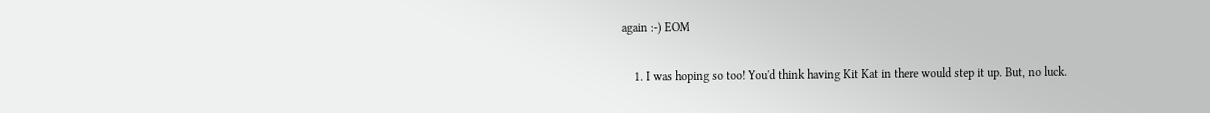again :-) EOM

    1. I was hoping so too! You'd think having Kit Kat in there would step it up. But, no luck.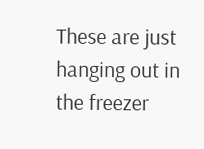These are just hanging out in the freezer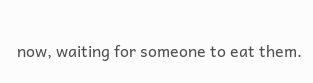now, waiting for someone to eat them.